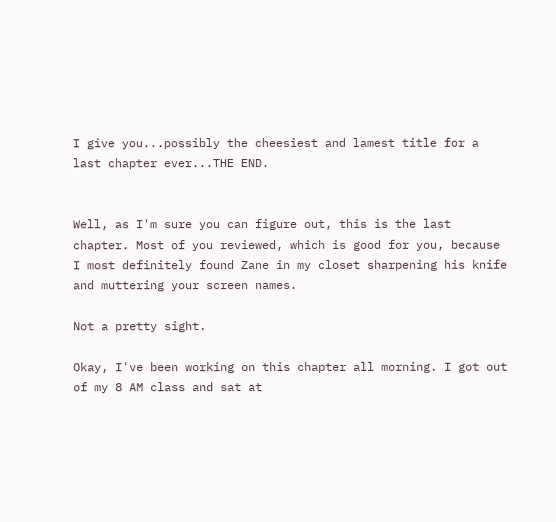I give you...possibly the cheesiest and lamest title for a last chapter ever...THE END.


Well, as I'm sure you can figure out, this is the last chapter. Most of you reviewed, which is good for you, because I most definitely found Zane in my closet sharpening his knife and muttering your screen names.

Not a pretty sight.

Okay, I've been working on this chapter all morning. I got out of my 8 AM class and sat at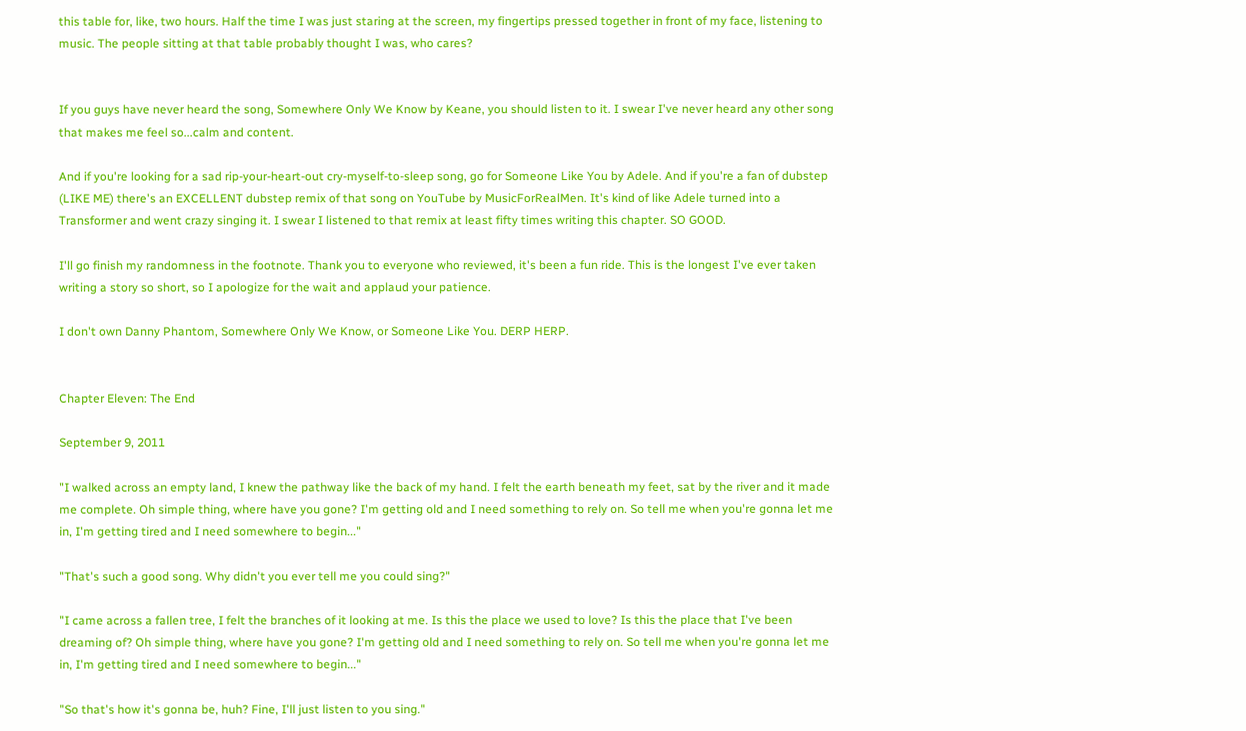this table for, like, two hours. Half the time I was just staring at the screen, my fingertips pressed together in front of my face, listening to music. The people sitting at that table probably thought I was, who cares?


If you guys have never heard the song, Somewhere Only We Know by Keane, you should listen to it. I swear I've never heard any other song that makes me feel so...calm and content.

And if you're looking for a sad rip-your-heart-out cry-myself-to-sleep song, go for Someone Like You by Adele. And if you're a fan of dubstep (LIKE ME) there's an EXCELLENT dubstep remix of that song on YouTube by MusicForRealMen. It's kind of like Adele turned into a Transformer and went crazy singing it. I swear I listened to that remix at least fifty times writing this chapter. SO GOOD.

I'll go finish my randomness in the footnote. Thank you to everyone who reviewed, it's been a fun ride. This is the longest I've ever taken writing a story so short, so I apologize for the wait and applaud your patience.

I don't own Danny Phantom, Somewhere Only We Know, or Someone Like You. DERP HERP.


Chapter Eleven: The End

September 9, 2011

"I walked across an empty land, I knew the pathway like the back of my hand. I felt the earth beneath my feet, sat by the river and it made me complete. Oh simple thing, where have you gone? I'm getting old and I need something to rely on. So tell me when you're gonna let me in, I'm getting tired and I need somewhere to begin..."

"That's such a good song. Why didn't you ever tell me you could sing?"

"I came across a fallen tree, I felt the branches of it looking at me. Is this the place we used to love? Is this the place that I've been dreaming of? Oh simple thing, where have you gone? I'm getting old and I need something to rely on. So tell me when you're gonna let me in, I'm getting tired and I need somewhere to begin..."

"So that's how it's gonna be, huh? Fine, I'll just listen to you sing."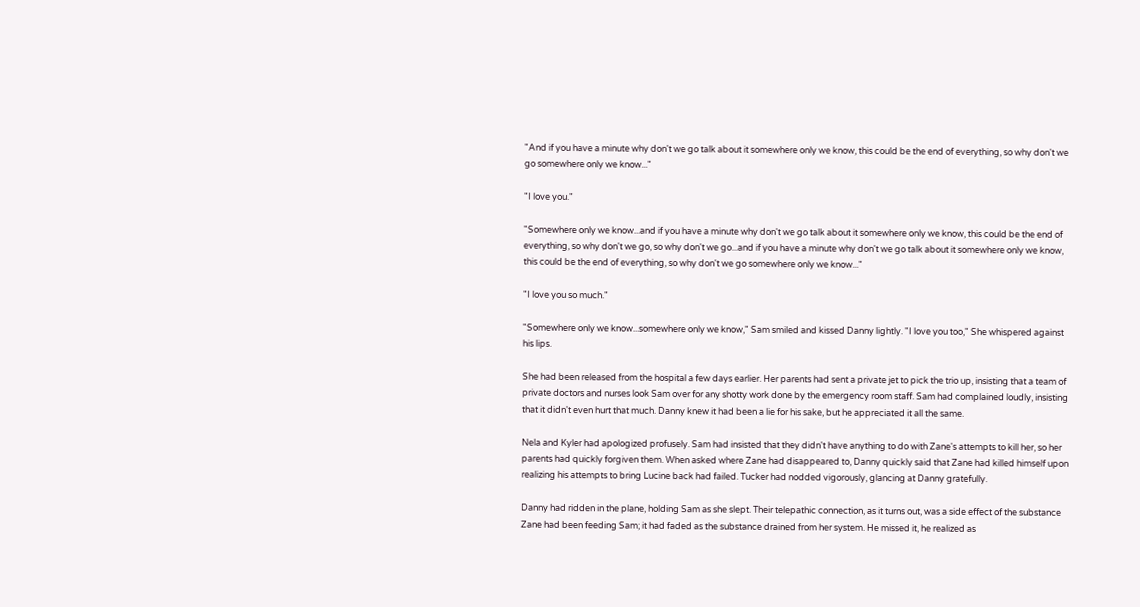"And if you have a minute why don't we go talk about it somewhere only we know, this could be the end of everything, so why don't we go somewhere only we know..."

"I love you."

"Somewhere only we know...and if you have a minute why don't we go talk about it somewhere only we know, this could be the end of everything, so why don't we go, so why don't we go...and if you have a minute why don't we go talk about it somewhere only we know, this could be the end of everything, so why don't we go somewhere only we know..."

"I love you so much."

"Somewhere only we know...somewhere only we know," Sam smiled and kissed Danny lightly. "I love you too," She whispered against his lips.

She had been released from the hospital a few days earlier. Her parents had sent a private jet to pick the trio up, insisting that a team of private doctors and nurses look Sam over for any shotty work done by the emergency room staff. Sam had complained loudly, insisting that it didn't even hurt that much. Danny knew it had been a lie for his sake, but he appreciated it all the same.

Nela and Kyler had apologized profusely. Sam had insisted that they didn't have anything to do with Zane's attempts to kill her, so her parents had quickly forgiven them. When asked where Zane had disappeared to, Danny quickly said that Zane had killed himself upon realizing his attempts to bring Lucine back had failed. Tucker had nodded vigorously, glancing at Danny gratefully.

Danny had ridden in the plane, holding Sam as she slept. Their telepathic connection, as it turns out, was a side effect of the substance Zane had been feeding Sam; it had faded as the substance drained from her system. He missed it, he realized as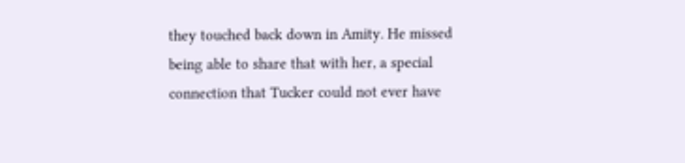they touched back down in Amity. He missed being able to share that with her, a special connection that Tucker could not ever have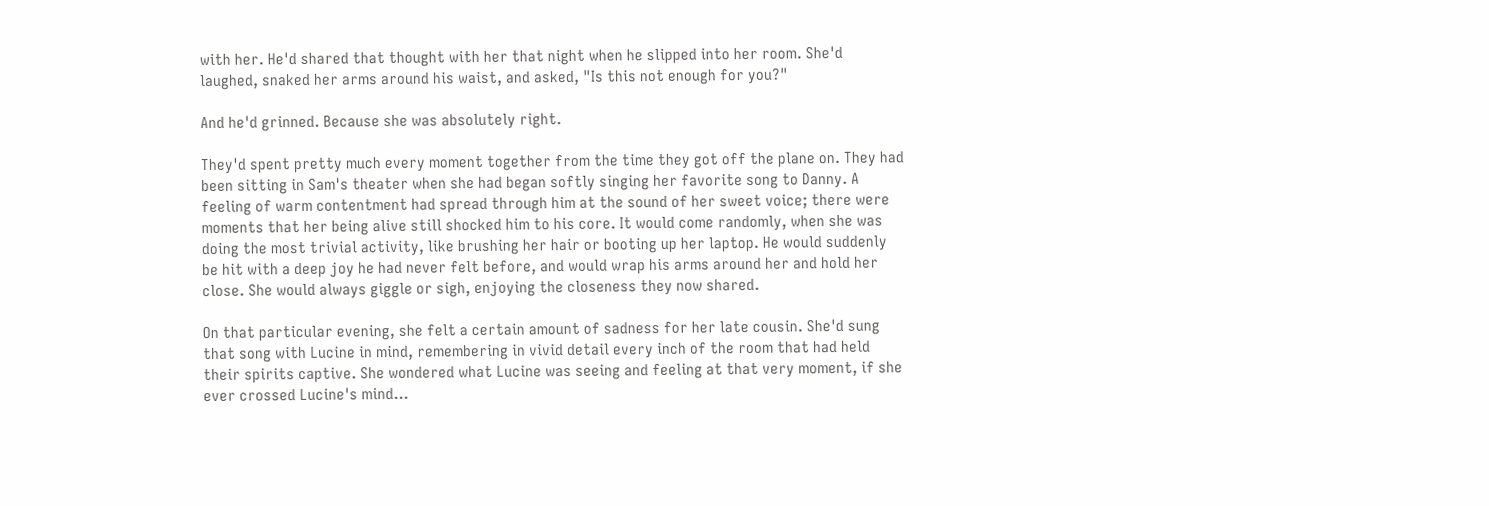with her. He'd shared that thought with her that night when he slipped into her room. She'd laughed, snaked her arms around his waist, and asked, "Is this not enough for you?"

And he'd grinned. Because she was absolutely right.

They'd spent pretty much every moment together from the time they got off the plane on. They had been sitting in Sam's theater when she had began softly singing her favorite song to Danny. A feeling of warm contentment had spread through him at the sound of her sweet voice; there were moments that her being alive still shocked him to his core. It would come randomly, when she was doing the most trivial activity, like brushing her hair or booting up her laptop. He would suddenly be hit with a deep joy he had never felt before, and would wrap his arms around her and hold her close. She would always giggle or sigh, enjoying the closeness they now shared.

On that particular evening, she felt a certain amount of sadness for her late cousin. She'd sung that song with Lucine in mind, remembering in vivid detail every inch of the room that had held their spirits captive. She wondered what Lucine was seeing and feeling at that very moment, if she ever crossed Lucine's mind...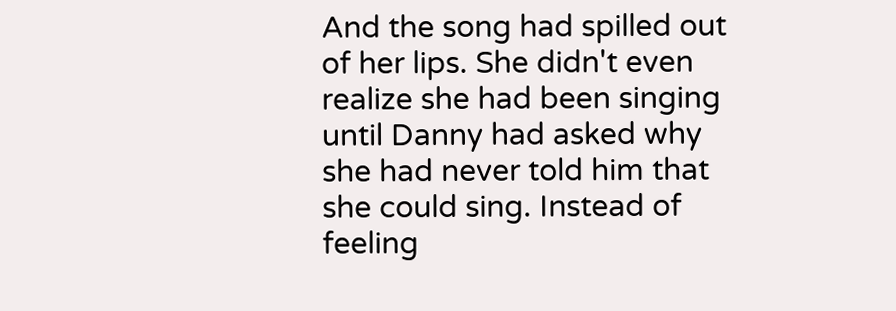And the song had spilled out of her lips. She didn't even realize she had been singing until Danny had asked why she had never told him that she could sing. Instead of feeling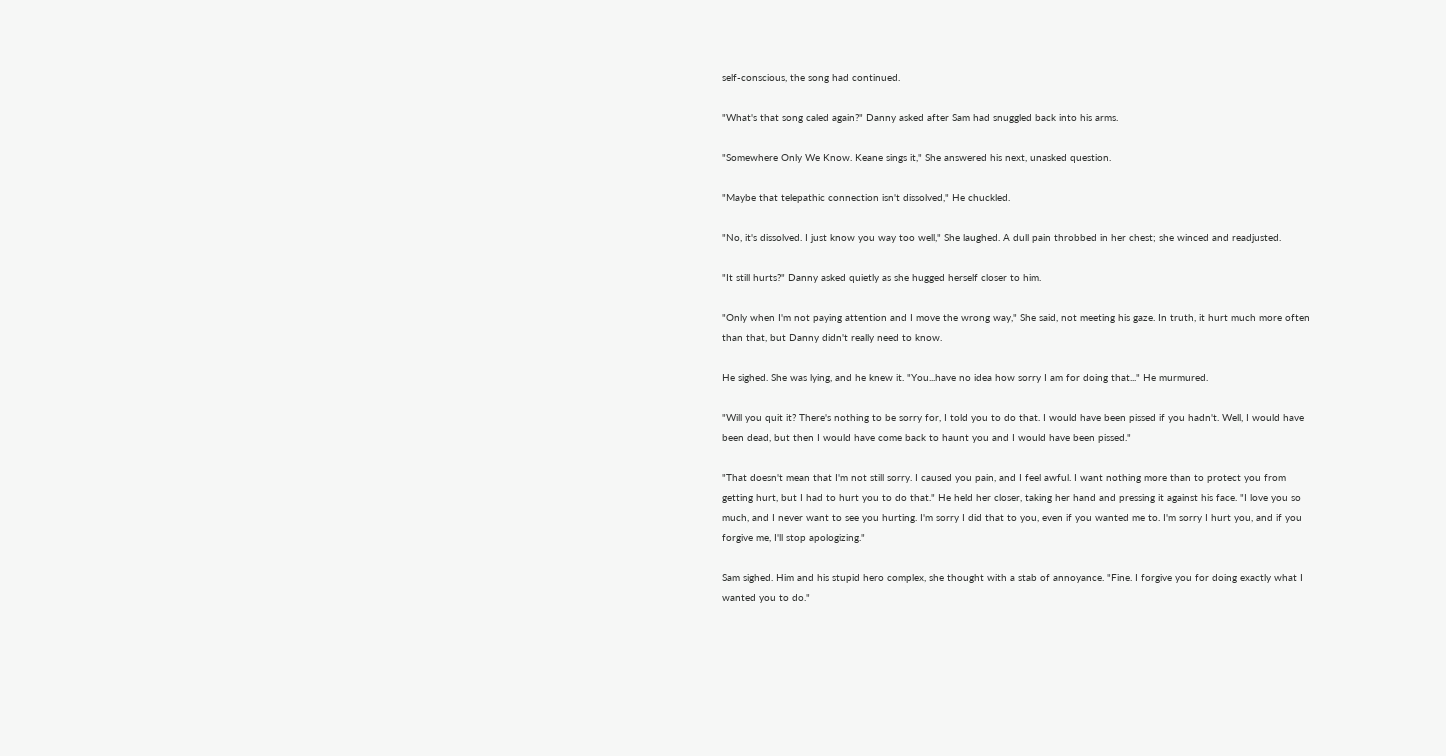self-conscious, the song had continued.

"What's that song caled again?" Danny asked after Sam had snuggled back into his arms.

"Somewhere Only We Know. Keane sings it," She answered his next, unasked question.

"Maybe that telepathic connection isn't dissolved," He chuckled.

"No, it's dissolved. I just know you way too well," She laughed. A dull pain throbbed in her chest; she winced and readjusted.

"It still hurts?" Danny asked quietly as she hugged herself closer to him.

"Only when I'm not paying attention and I move the wrong way," She said, not meeting his gaze. In truth, it hurt much more often than that, but Danny didn't really need to know.

He sighed. She was lying, and he knew it. "You...have no idea how sorry I am for doing that..." He murmured.

"Will you quit it? There's nothing to be sorry for, I told you to do that. I would have been pissed if you hadn't. Well, I would have been dead, but then I would have come back to haunt you and I would have been pissed."

"That doesn't mean that I'm not still sorry. I caused you pain, and I feel awful. I want nothing more than to protect you from getting hurt, but I had to hurt you to do that." He held her closer, taking her hand and pressing it against his face. "I love you so much, and I never want to see you hurting. I'm sorry I did that to you, even if you wanted me to. I'm sorry I hurt you, and if you forgive me, I'll stop apologizing."

Sam sighed. Him and his stupid hero complex, she thought with a stab of annoyance. "Fine. I forgive you for doing exactly what I wanted you to do."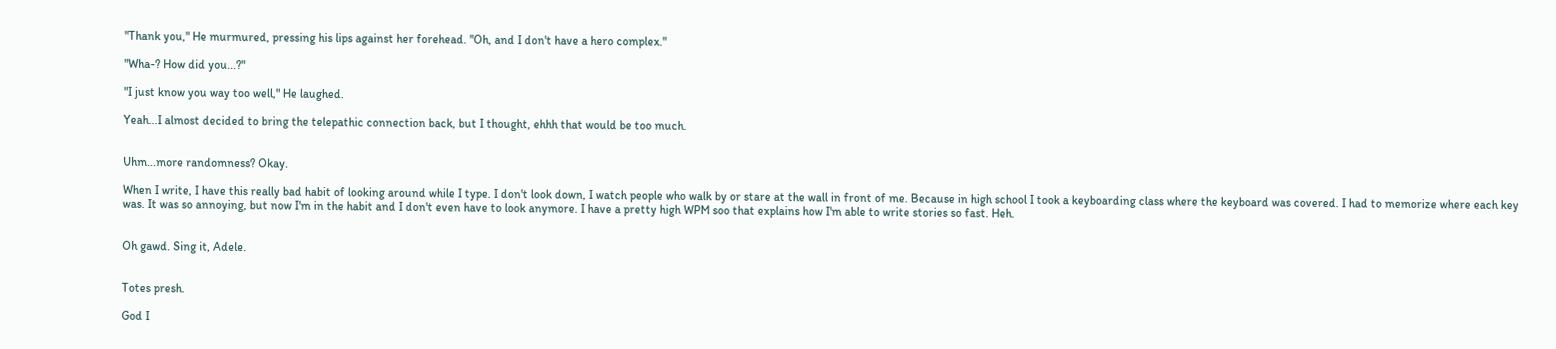"Thank you," He murmured, pressing his lips against her forehead. "Oh, and I don't have a hero complex."

"Wha-? How did you...?"

"I just know you way too well," He laughed.

Yeah...I almost decided to bring the telepathic connection back, but I thought, ehhh that would be too much.


Uhm...more randomness? Okay.

When I write, I have this really bad habit of looking around while I type. I don't look down, I watch people who walk by or stare at the wall in front of me. Because in high school I took a keyboarding class where the keyboard was covered. I had to memorize where each key was. It was so annoying, but now I'm in the habit and I don't even have to look anymore. I have a pretty high WPM soo that explains how I'm able to write stories so fast. Heh.


Oh gawd. Sing it, Adele.


Totes presh.

God I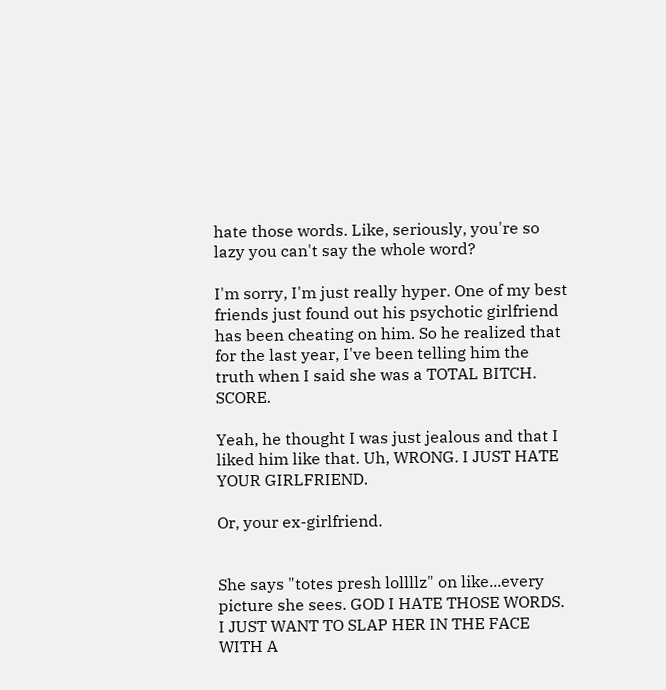hate those words. Like, seriously, you're so lazy you can't say the whole word?

I'm sorry, I'm just really hyper. One of my best friends just found out his psychotic girlfriend has been cheating on him. So he realized that for the last year, I've been telling him the truth when I said she was a TOTAL BITCH. SCORE.

Yeah, he thought I was just jealous and that I liked him like that. Uh, WRONG. I JUST HATE YOUR GIRLFRIEND.

Or, your ex-girlfriend.


She says "totes presh lollllz" on like...every picture she sees. GOD I HATE THOSE WORDS. I JUST WANT TO SLAP HER IN THE FACE WITH A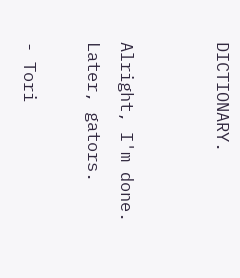DICTIONARY.


Alright, I'm done. Later, gators.

- Tori